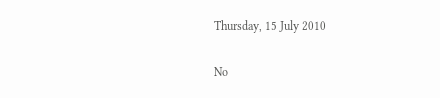Thursday, 15 July 2010

No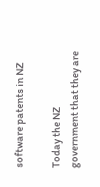software patents in NZ

Today the NZ government that they are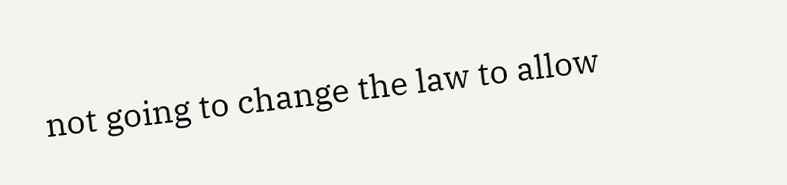not going to change the law to allow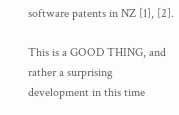software patents in NZ [1], [2].

This is a GOOD THING, and rather a surprising development in this time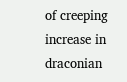of creeping increase in draconian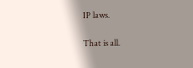IP laws.

That is all.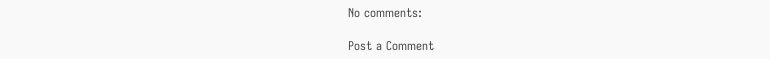No comments:

Post a Comment